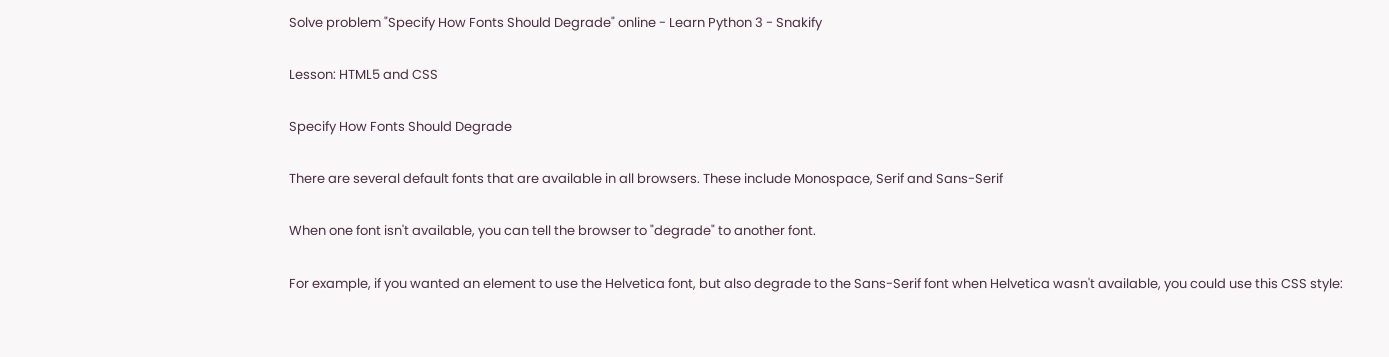Solve problem "Specify How Fonts Should Degrade" online - Learn Python 3 - Snakify

Lesson: HTML5 and CSS

Specify How Fonts Should Degrade

There are several default fonts that are available in all browsers. These include Monospace, Serif and Sans-Serif

When one font isn't available, you can tell the browser to "degrade" to another font.

For example, if you wanted an element to use the Helvetica font, but also degrade to the Sans-Serif font when Helvetica wasn't available, you could use this CSS style: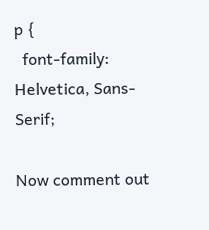p {
  font-family: Helvetica, Sans-Serif;

Now comment out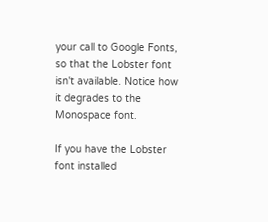your call to Google Fonts, so that the Lobster font isn't available. Notice how it degrades to the Monospace font.

If you have the Lobster font installed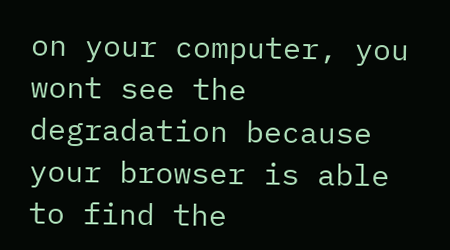on your computer, you wont see the degradation because your browser is able to find the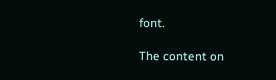font.

The content on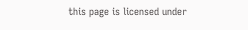this page is licensed under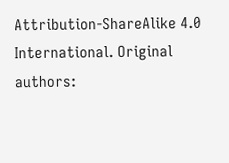Attribution-ShareAlike 4.0 International. Original authors: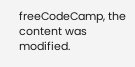freeCodeCamp, the content was modified.